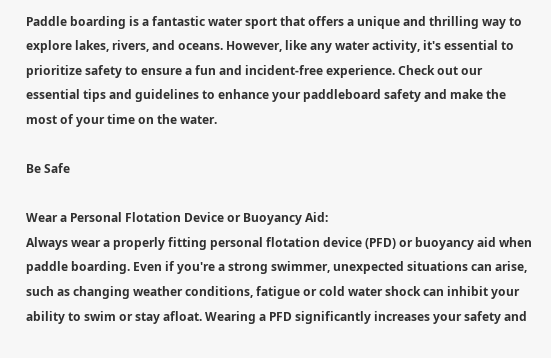Paddle boarding is a fantastic water sport that offers a unique and thrilling way to explore lakes, rivers, and oceans. However, like any water activity, it's essential to prioritize safety to ensure a fun and incident-free experience. Check out our essential tips and guidelines to enhance your paddleboard safety and make the most of your time on the water.

Be Safe

Wear a Personal Flotation Device or Buoyancy Aid:
Always wear a properly fitting personal flotation device (PFD) or buoyancy aid when paddle boarding. Even if you're a strong swimmer, unexpected situations can arise, such as changing weather conditions, fatigue or cold water shock can inhibit your ability to swim or stay afloat. Wearing a PFD significantly increases your safety and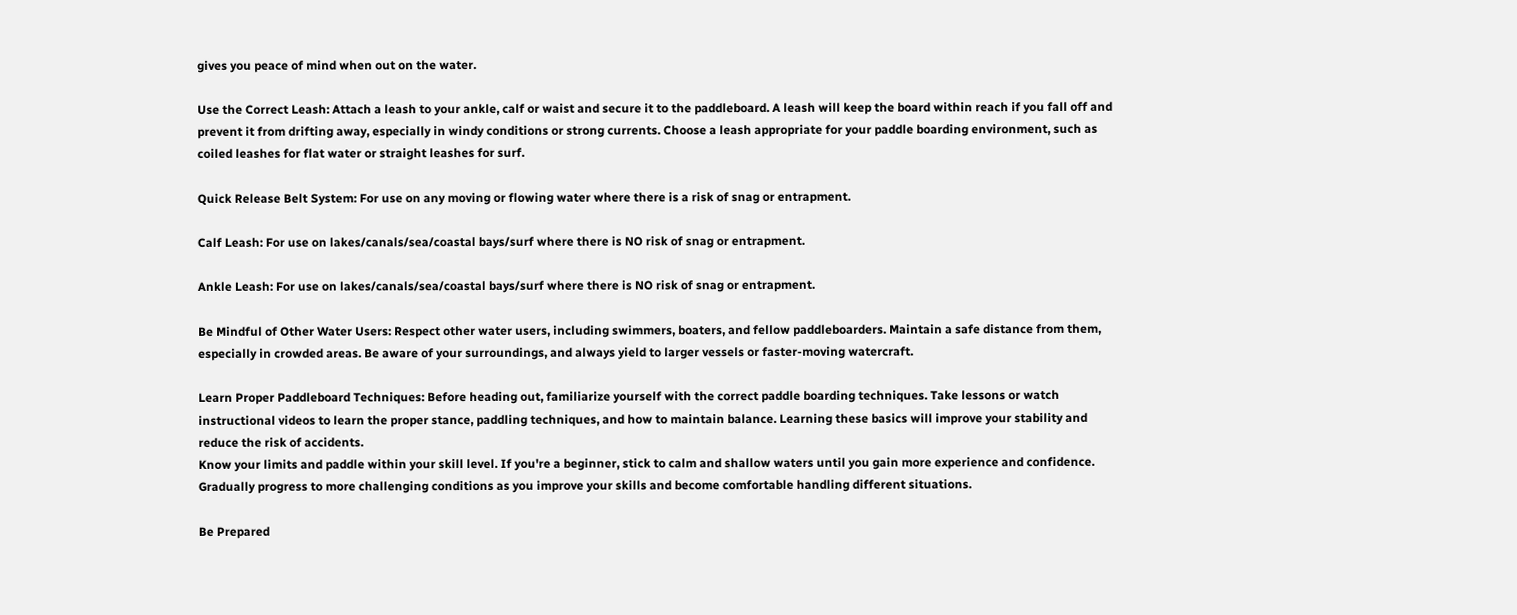gives you peace of mind when out on the water.

Use the Correct Leash: Attach a leash to your ankle, calf or waist and secure it to the paddleboard. A leash will keep the board within reach if you fall off and prevent it from drifting away, especially in windy conditions or strong currents. Choose a leash appropriate for your paddle boarding environment, such as coiled leashes for flat water or straight leashes for surf.

Quick Release Belt System: For use on any moving or flowing water where there is a risk of snag or entrapment.

Calf Leash: For use on lakes/canals/sea/coastal bays/surf where there is NO risk of snag or entrapment.

Ankle Leash: For use on lakes/canals/sea/coastal bays/surf where there is NO risk of snag or entrapment.

Be Mindful of Other Water Users: Respect other water users, including swimmers, boaters, and fellow paddleboarders. Maintain a safe distance from them, especially in crowded areas. Be aware of your surroundings, and always yield to larger vessels or faster-moving watercraft.

Learn Proper Paddleboard Techniques: Before heading out, familiarize yourself with the correct paddle boarding techniques. Take lessons or watch instructional videos to learn the proper stance, paddling techniques, and how to maintain balance. Learning these basics will improve your stability and reduce the risk of accidents.
Know your limits and paddle within your skill level. If you're a beginner, stick to calm and shallow waters until you gain more experience and confidence. Gradually progress to more challenging conditions as you improve your skills and become comfortable handling different situations.

Be Prepared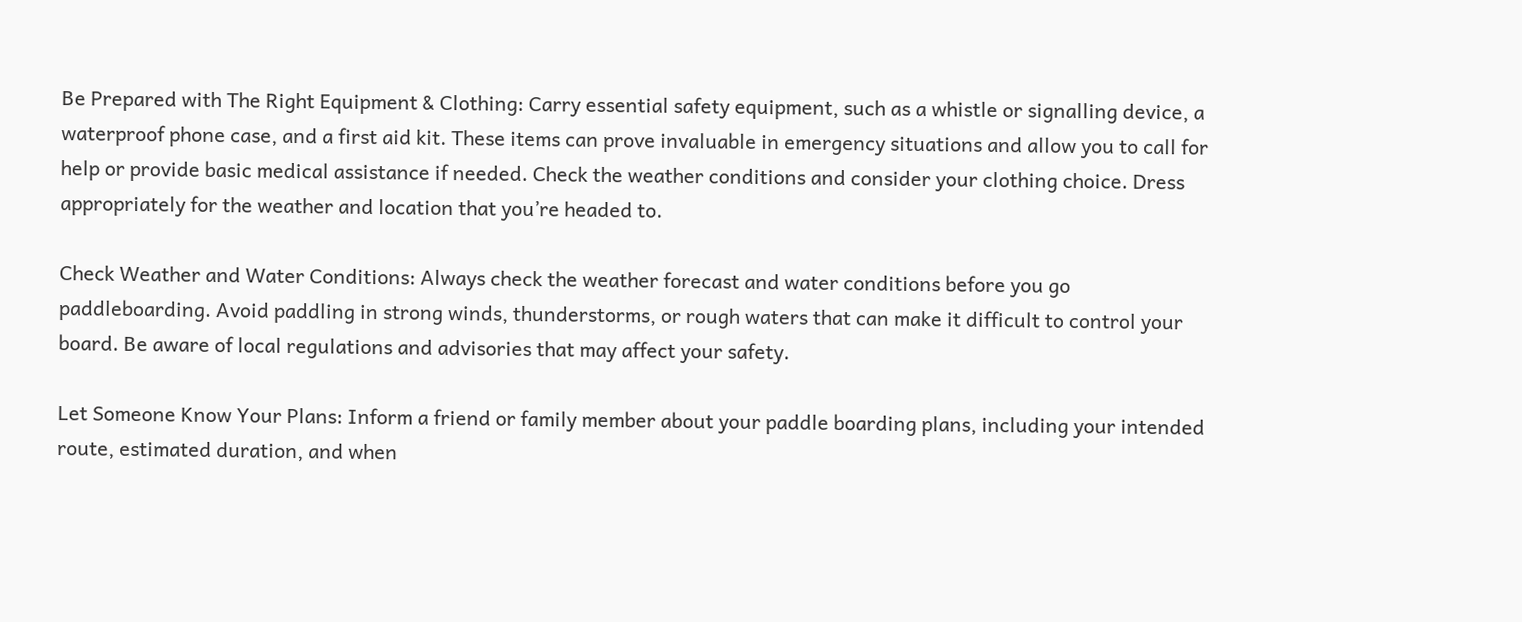Be Prepared with The Right Equipment & Clothing: Carry essential safety equipment, such as a whistle or signalling device, a waterproof phone case, and a first aid kit. These items can prove invaluable in emergency situations and allow you to call for help or provide basic medical assistance if needed. Check the weather conditions and consider your clothing choice. Dress appropriately for the weather and location that you’re headed to.

Check Weather and Water Conditions: Always check the weather forecast and water conditions before you go paddleboarding. Avoid paddling in strong winds, thunderstorms, or rough waters that can make it difficult to control your board. Be aware of local regulations and advisories that may affect your safety.

Let Someone Know Your Plans: Inform a friend or family member about your paddle boarding plans, including your intended route, estimated duration, and when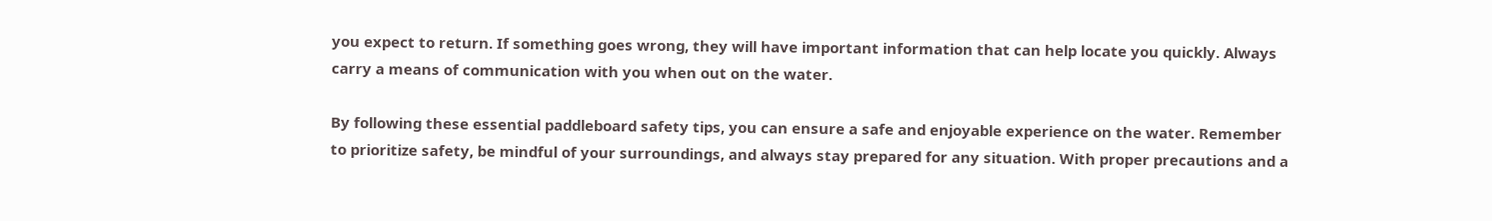you expect to return. If something goes wrong, they will have important information that can help locate you quickly. Always carry a means of communication with you when out on the water.

By following these essential paddleboard safety tips, you can ensure a safe and enjoyable experience on the water. Remember to prioritize safety, be mindful of your surroundings, and always stay prepared for any situation. With proper precautions and a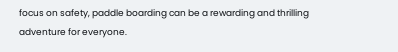focus on safety, paddle boarding can be a rewarding and thrilling adventure for everyone.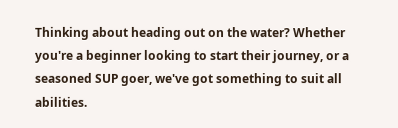Thinking about heading out on the water? Whether you're a beginner looking to start their journey, or a seasoned SUP goer, we've got something to suit all abilities.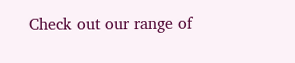Check out our range of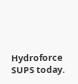Hydroforce SUPS today.